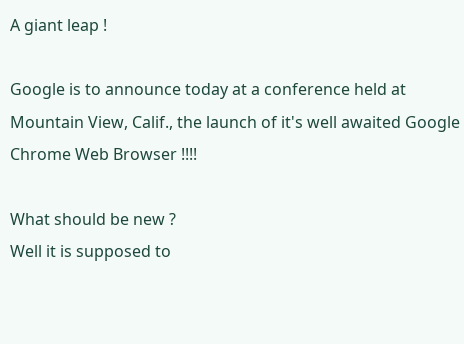A giant leap !

Google is to announce today at a conference held at Mountain View, Calif., the launch of it's well awaited Google Chrome Web Browser !!!!

What should be new ?
Well it is supposed to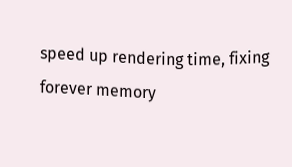speed up rendering time, fixing forever memory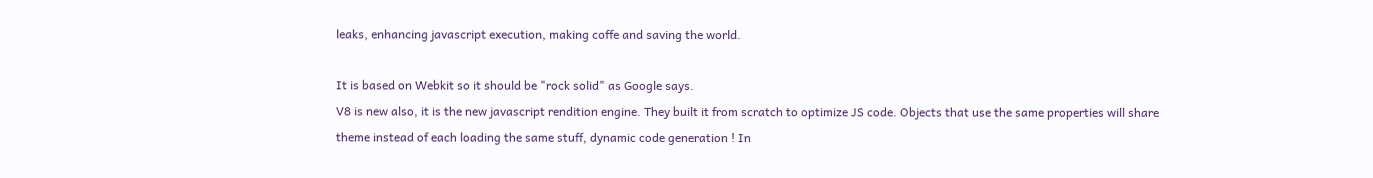leaks, enhancing javascript execution, making coffe and saving the world.

It is based on Webkit so it should be "rock solid" as Google says.
V8 is new also, it is the new javascript rendition engine. They built it from scratch to optimize JS code. Objects that use the same properties will share theme instead of each loading the same stuff, dynamic code generation ! In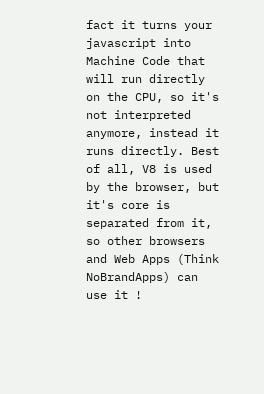fact it turns your javascript into Machine Code that will run directly on the CPU, so it's not interpreted anymore, instead it runs directly. Best of all, V8 is used by the browser, but it's core is separated from it, so other browsers and Web Apps (Think NoBrandApps) can use it !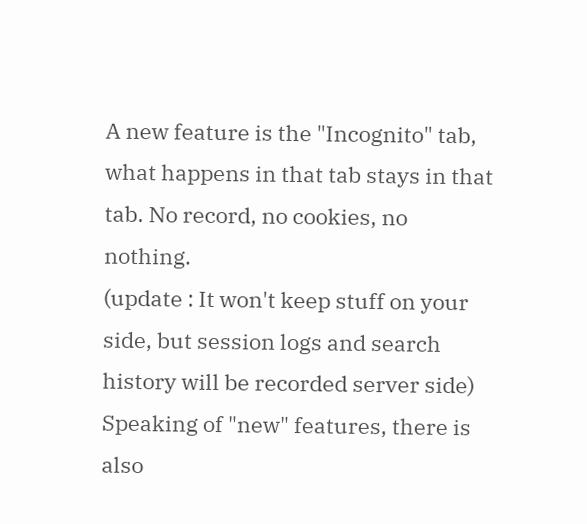A new feature is the "Incognito" tab, what happens in that tab stays in that tab. No record, no cookies, no nothing.
(update : It won't keep stuff on your side, but session logs and search history will be recorded server side)
Speaking of "new" features, there is also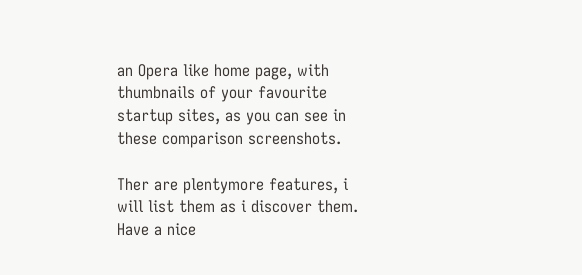an Opera like home page, with thumbnails of your favourite startup sites, as you can see in these comparison screenshots.

Ther are plentymore features, i will list them as i discover them.
Have a nice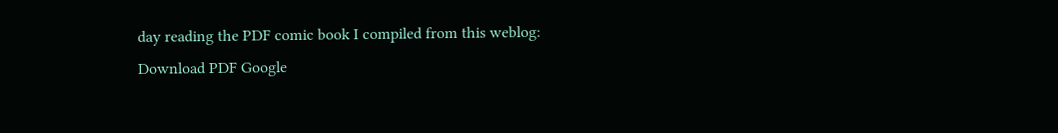day reading the PDF comic book I compiled from this weblog:
Download PDF Google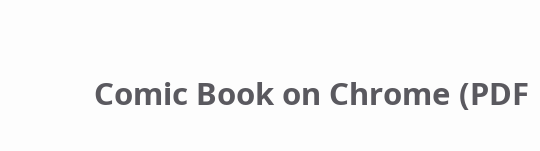Comic Book on Chrome (PDF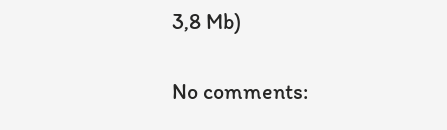3,8 Mb)

No comments: